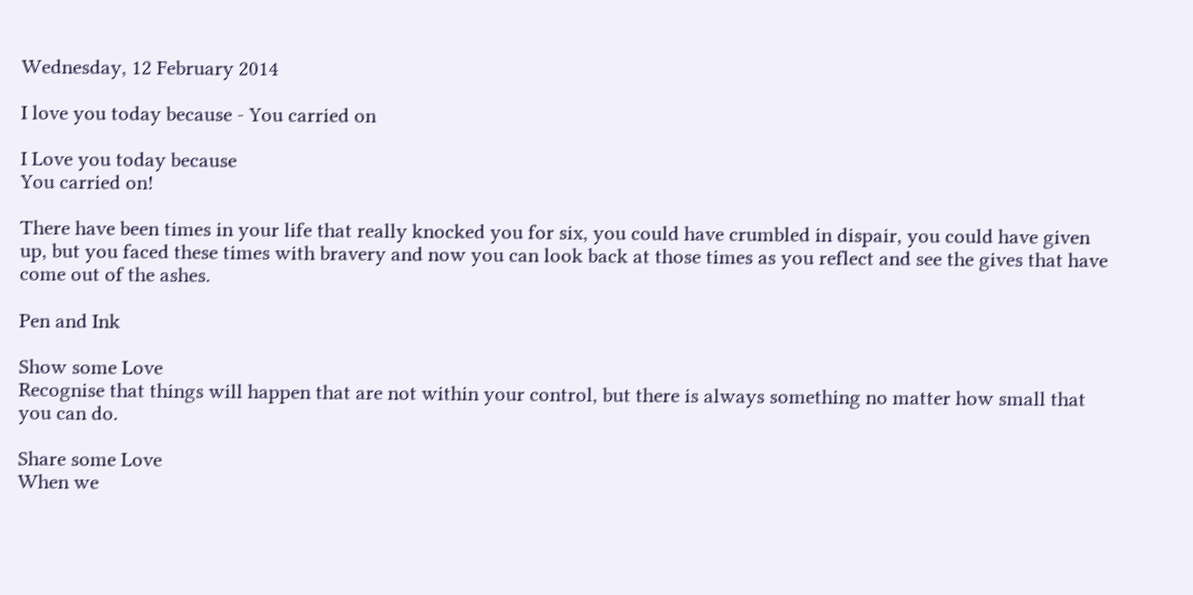Wednesday, 12 February 2014

I love you today because - You carried on

I Love you today because
You carried on!

There have been times in your life that really knocked you for six, you could have crumbled in dispair, you could have given up, but you faced these times with bravery and now you can look back at those times as you reflect and see the gives that have come out of the ashes.

Pen and Ink

Show some Love
Recognise that things will happen that are not within your control, but there is always something no matter how small that you can do.

Share some Love
When we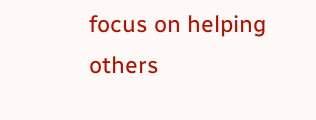focus on helping others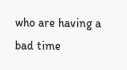who are having a bad time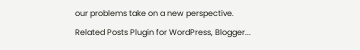our problems take on a new perspective.
Related Posts Plugin for WordPress, Blogger...